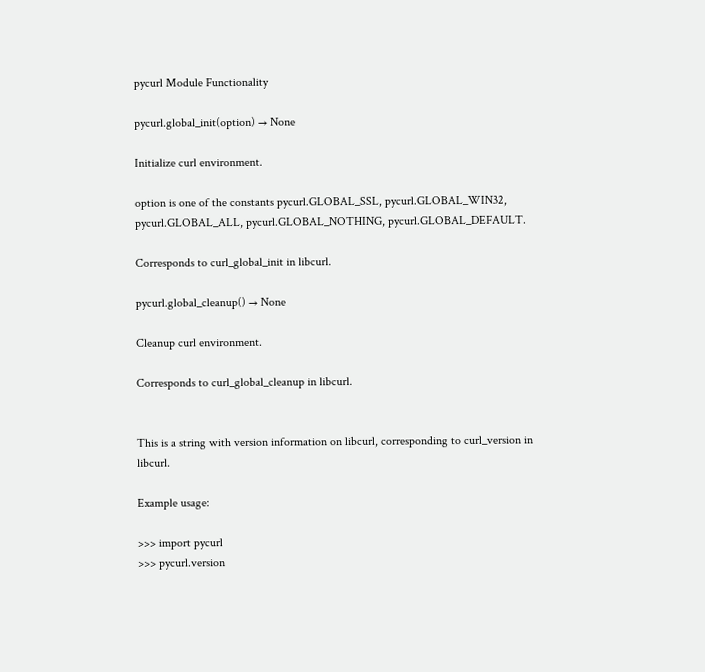pycurl Module Functionality

pycurl.global_init(option) → None

Initialize curl environment.

option is one of the constants pycurl.GLOBAL_SSL, pycurl.GLOBAL_WIN32, pycurl.GLOBAL_ALL, pycurl.GLOBAL_NOTHING, pycurl.GLOBAL_DEFAULT.

Corresponds to curl_global_init in libcurl.

pycurl.global_cleanup() → None

Cleanup curl environment.

Corresponds to curl_global_cleanup in libcurl.


This is a string with version information on libcurl, corresponding to curl_version in libcurl.

Example usage:

>>> import pycurl
>>> pycurl.version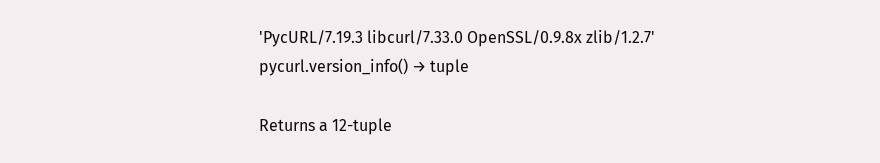'PycURL/7.19.3 libcurl/7.33.0 OpenSSL/0.9.8x zlib/1.2.7'
pycurl.version_info() → tuple

Returns a 12-tuple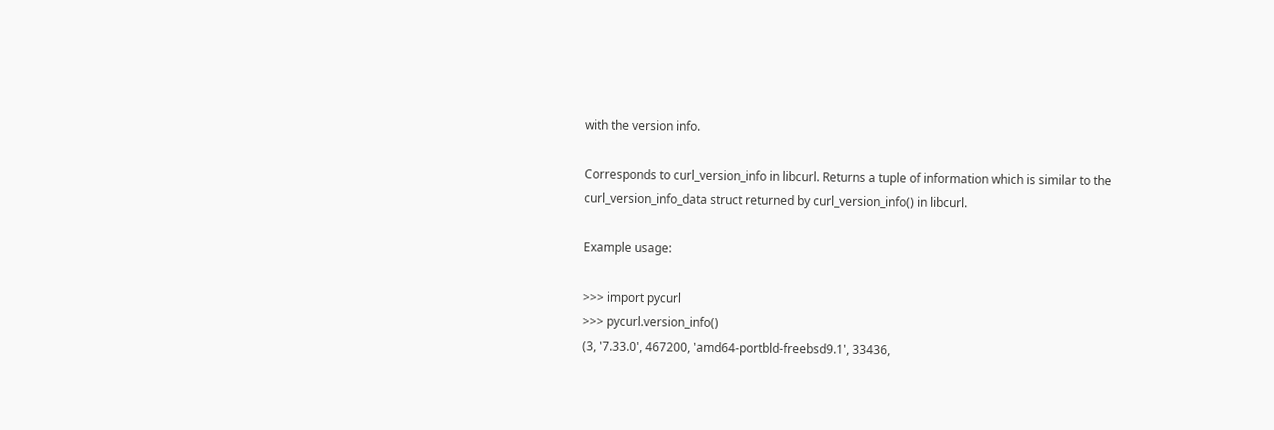with the version info.

Corresponds to curl_version_info in libcurl. Returns a tuple of information which is similar to the curl_version_info_data struct returned by curl_version_info() in libcurl.

Example usage:

>>> import pycurl
>>> pycurl.version_info()
(3, '7.33.0', 467200, 'amd64-portbld-freebsd9.1', 33436,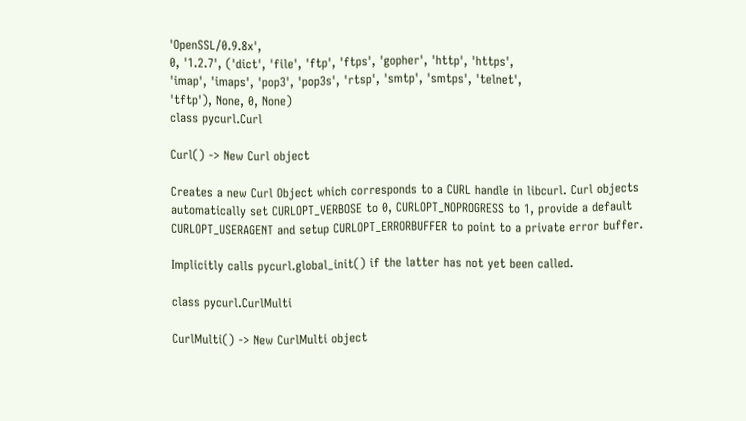'OpenSSL/0.9.8x',
0, '1.2.7', ('dict', 'file', 'ftp', 'ftps', 'gopher', 'http', 'https',
'imap', 'imaps', 'pop3', 'pop3s', 'rtsp', 'smtp', 'smtps', 'telnet',
'tftp'), None, 0, None)
class pycurl.Curl

Curl() -> New Curl object

Creates a new Curl Object which corresponds to a CURL handle in libcurl. Curl objects automatically set CURLOPT_VERBOSE to 0, CURLOPT_NOPROGRESS to 1, provide a default CURLOPT_USERAGENT and setup CURLOPT_ERRORBUFFER to point to a private error buffer.

Implicitly calls pycurl.global_init() if the latter has not yet been called.

class pycurl.CurlMulti

CurlMulti() -> New CurlMulti object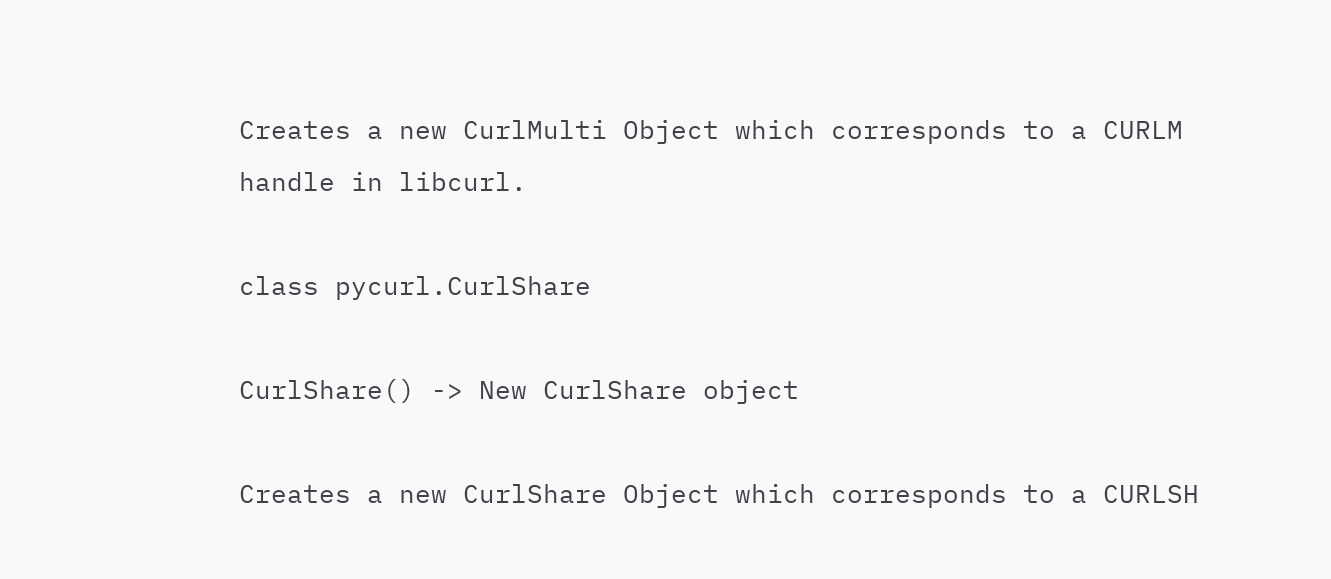Creates a new CurlMulti Object which corresponds to a CURLM handle in libcurl.

class pycurl.CurlShare

CurlShare() -> New CurlShare object

Creates a new CurlShare Object which corresponds to a CURLSH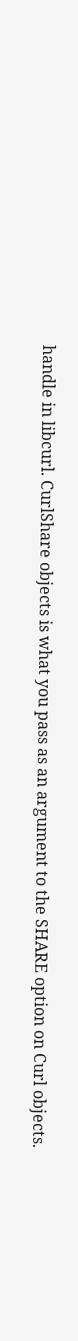handle in libcurl. CurlShare objects is what you pass as an argument to the SHARE option on Curl objects.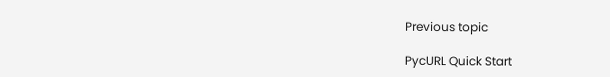Previous topic

PycURL Quick Start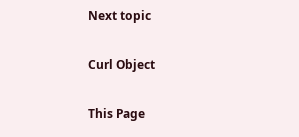Next topic

Curl Object

This Page